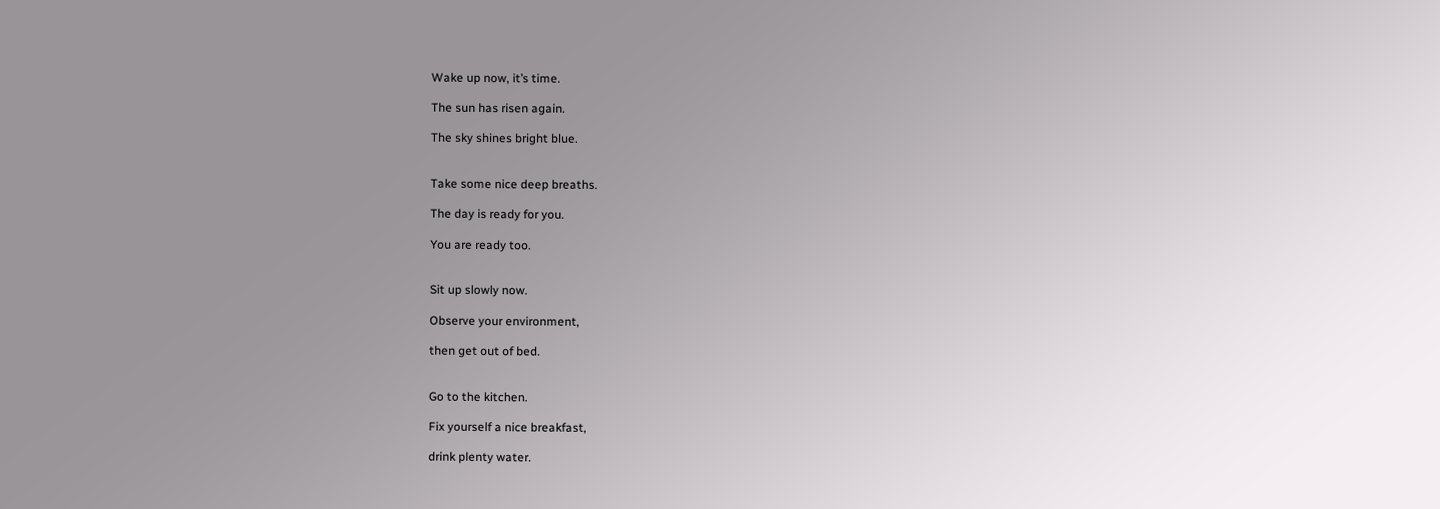Wake up now, it’s time.

The sun has risen again.

The sky shines bright blue.


Take some nice deep breaths.

The day is ready for you.

You are ready too.


Sit up slowly now.

Observe your environment,

then get out of bed.


Go to the kitchen.

Fix yourself a nice breakfast,

drink plenty water.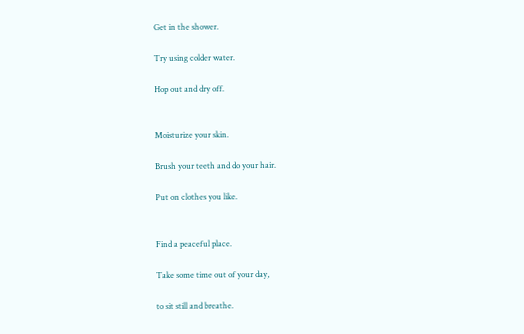Get in the shower.

Try using colder water.

Hop out and dry off.


Moisturize your skin.

Brush your teeth and do your hair.

Put on clothes you like.


Find a peaceful place.

Take some time out of your day,

to sit still and breathe.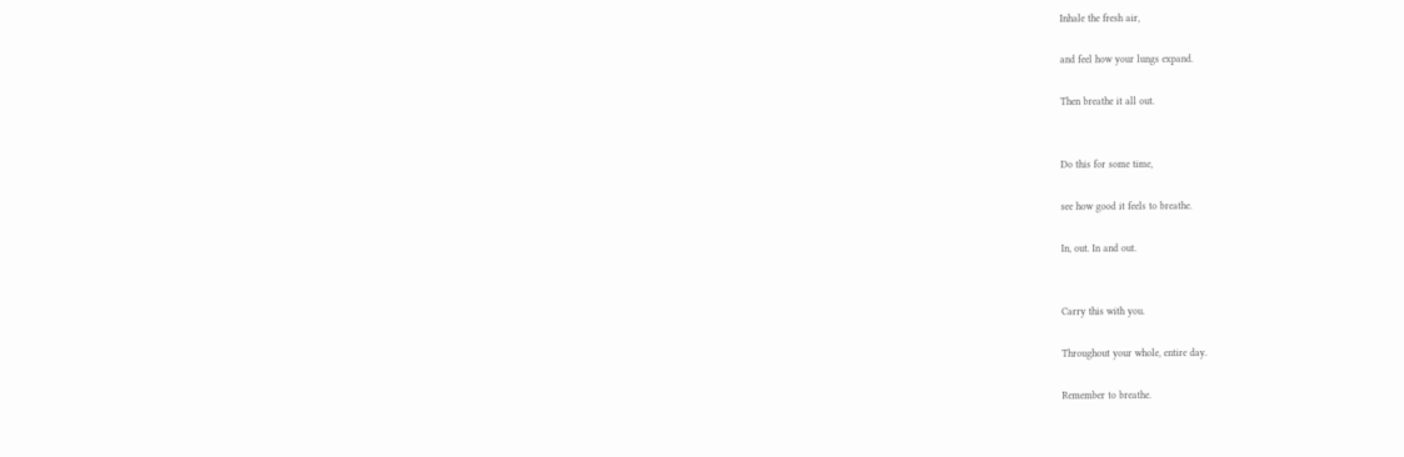Inhale the fresh air,

and feel how your lungs expand.

Then breathe it all out.


Do this for some time,

see how good it feels to breathe.

In, out. In and out.


Carry this with you.

Throughout your whole, entire day.

Remember to breathe.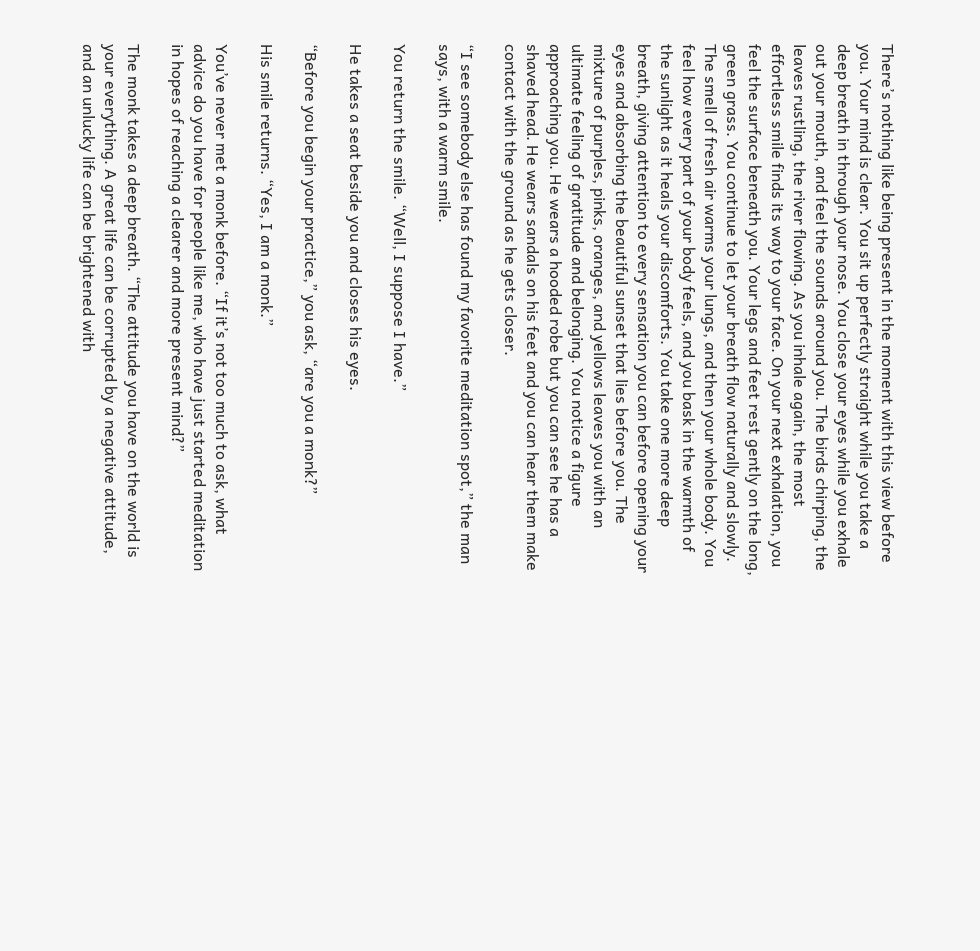There’s nothing like being present in the moment with this view before you. Your mind is clear. You sit up perfectly straight while you take a deep breath in through your nose. You close your eyes while you exhale out your mouth, and feel the sounds around you. The birds chirping, the leaves rustling, the river flowing. As you inhale again, the most effortless smile finds its way to your face. On your next exhalation, you feel the surface beneath you. Your legs and feet rest gently on the long, green grass. You continue to let your breath flow naturally and slowly. The smell of fresh air warms your lungs, and then your whole body. You feel how every part of your body feels, and you bask in the warmth of the sunlight as it heals your discomforts. You take one more deep breath, giving attention to every sensation you can before opening your eyes and absorbing the beautiful sunset that lies before you. The mixture of purples, pinks, oranges, and yellows leaves you with an ultimate feeling of gratitude and belonging. You notice a figure approaching you. He wears a hooded robe but you can see he has a shaved head. He wears sandals on his feet and you can hear them make contact with the ground as he gets closer.

“I see somebody else has found my favorite meditation spot,” the man says, with a warm smile.

You return the smile. “Well, I suppose I have.”

He takes a seat beside you and closes his eyes.

“Before you begin your practice,” you ask, “are you a monk?”

His smile returns. “Yes, I am a monk.”

You’ve never met a monk before. “If it’s not too much to ask, what advice do you have for people like me, who have just started meditation in hopes of reaching a clearer and more present mind?”

The monk takes a deep breath. “The attitude you have on the world is your everything. A great life can be corrupted by a negative attitude, and an unlucky life can be brightened with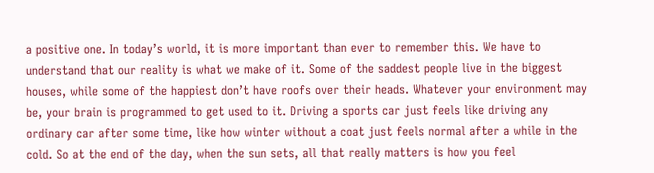a positive one. In today’s world, it is more important than ever to remember this. We have to understand that our reality is what we make of it. Some of the saddest people live in the biggest houses, while some of the happiest don’t have roofs over their heads. Whatever your environment may be, your brain is programmed to get used to it. Driving a sports car just feels like driving any ordinary car after some time, like how winter without a coat just feels normal after a while in the cold. So at the end of the day, when the sun sets, all that really matters is how you feel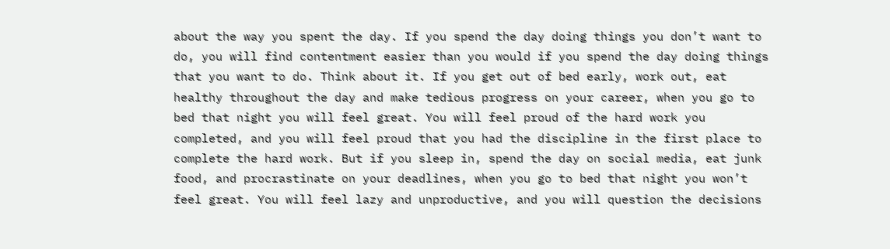about the way you spent the day. If you spend the day doing things you don’t want to do, you will find contentment easier than you would if you spend the day doing things that you want to do. Think about it. If you get out of bed early, work out, eat healthy throughout the day and make tedious progress on your career, when you go to bed that night you will feel great. You will feel proud of the hard work you completed, and you will feel proud that you had the discipline in the first place to complete the hard work. But if you sleep in, spend the day on social media, eat junk food, and procrastinate on your deadlines, when you go to bed that night you won’t feel great. You will feel lazy and unproductive, and you will question the decisions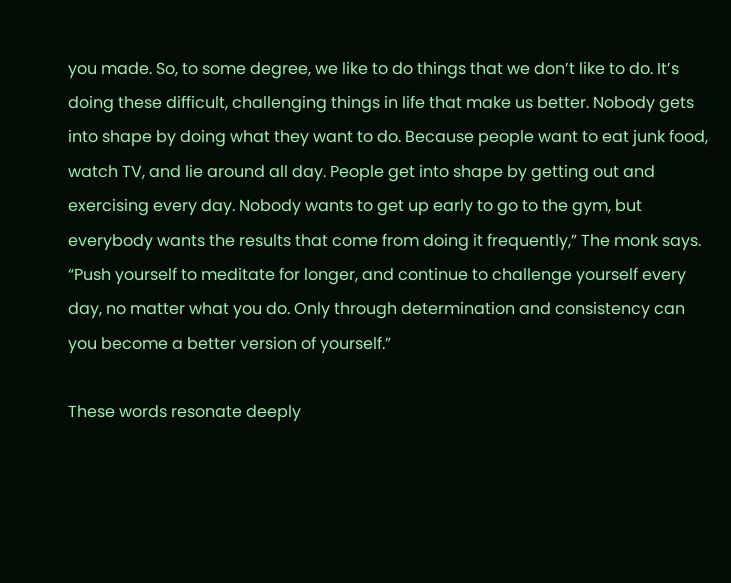you made. So, to some degree, we like to do things that we don’t like to do. It’s doing these difficult, challenging things in life that make us better. Nobody gets into shape by doing what they want to do. Because people want to eat junk food, watch TV, and lie around all day. People get into shape by getting out and exercising every day. Nobody wants to get up early to go to the gym, but everybody wants the results that come from doing it frequently,” The monk says. “Push yourself to meditate for longer, and continue to challenge yourself every day, no matter what you do. Only through determination and consistency can you become a better version of yourself.”

These words resonate deeply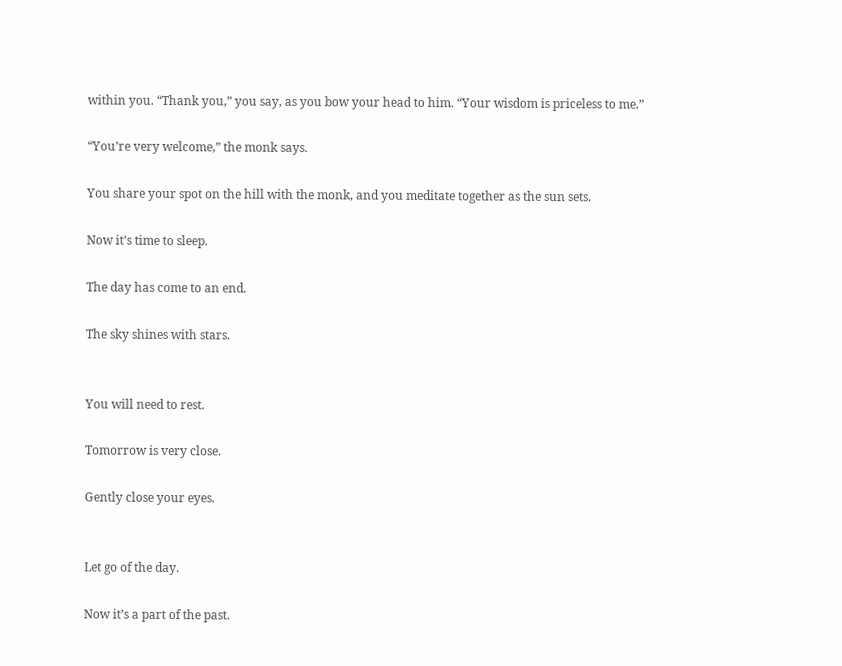within you. “Thank you,” you say, as you bow your head to him. “Your wisdom is priceless to me.”

“You’re very welcome,” the monk says.

You share your spot on the hill with the monk, and you meditate together as the sun sets.

Now it’s time to sleep.

The day has come to an end.

The sky shines with stars.


You will need to rest.

Tomorrow is very close.

Gently close your eyes.


Let go of the day.

Now it’s a part of the past.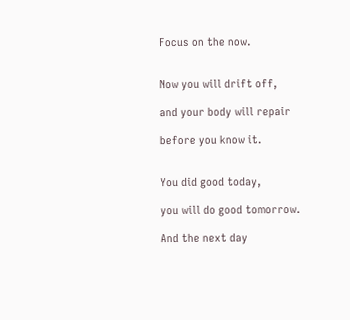Focus on the now.


Now you will drift off,

and your body will repair

before you know it.


You did good today,

you will do good tomorrow.

And the next day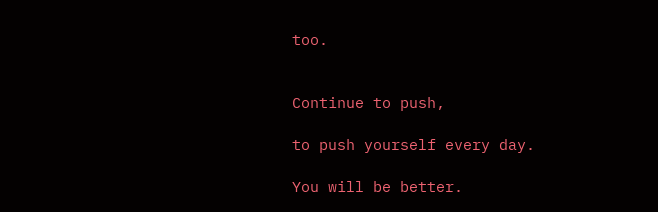too.


Continue to push,

to push yourself every day.

You will be better.